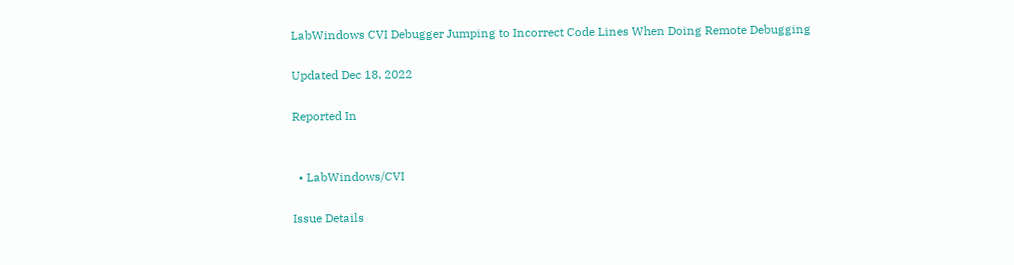LabWindows CVI Debugger Jumping to Incorrect Code Lines When Doing Remote Debugging

Updated Dec 18, 2022

Reported In


  • LabWindows/CVI

Issue Details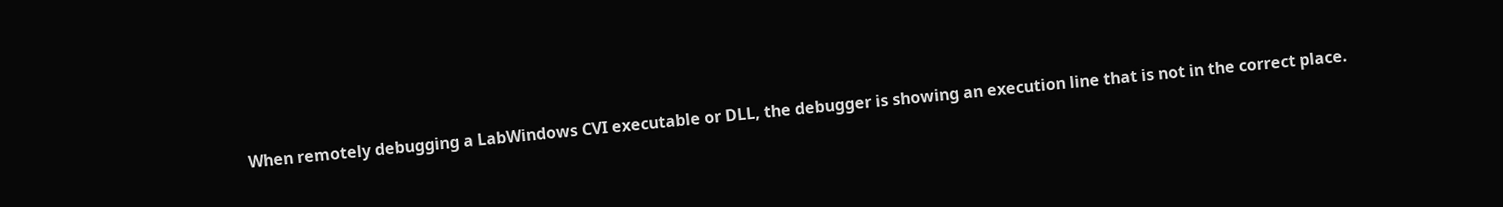When remotely debugging a LabWindows CVI executable or DLL, the debugger is showing an execution line that is not in the correct place.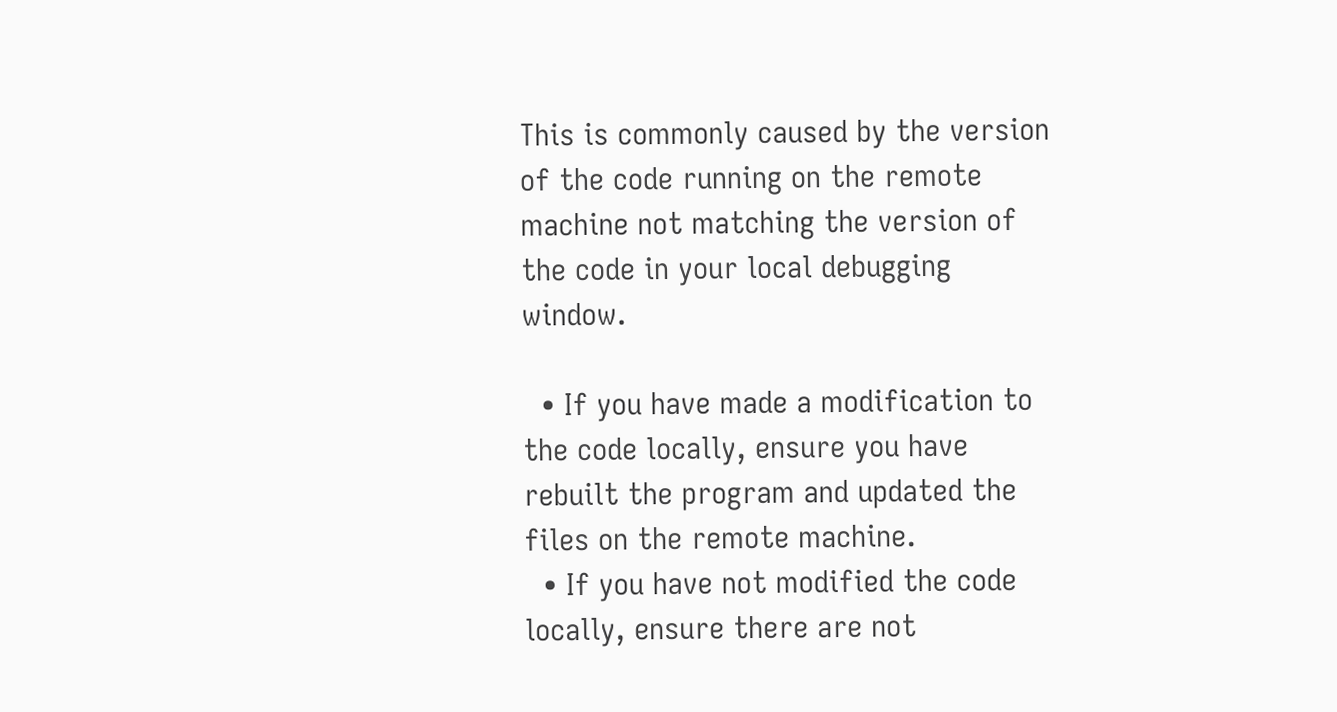This is commonly caused by the version of the code running on the remote machine not matching the version of the code in your local debugging window.

  • If you have made a modification to the code locally, ensure you have rebuilt the program and updated the files on the remote machine.
  • If you have not modified the code locally, ensure there are not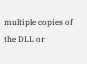multiple copies of the DLL or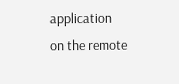application on the remote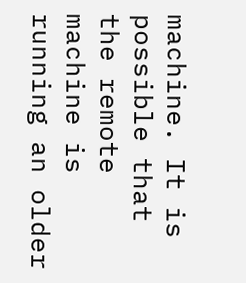machine. It is possible that the remote machine is running an older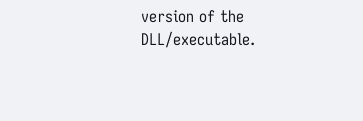version of the DLL/executable.